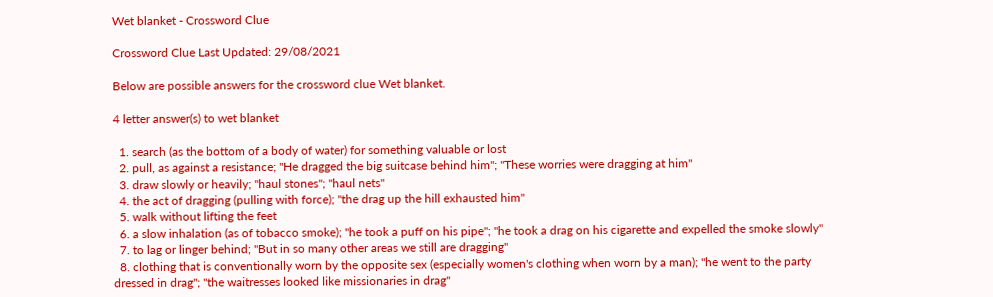Wet blanket - Crossword Clue

Crossword Clue Last Updated: 29/08/2021

Below are possible answers for the crossword clue Wet blanket.

4 letter answer(s) to wet blanket

  1. search (as the bottom of a body of water) for something valuable or lost
  2. pull, as against a resistance; "He dragged the big suitcase behind him"; "These worries were dragging at him"
  3. draw slowly or heavily; "haul stones"; "haul nets"
  4. the act of dragging (pulling with force); "the drag up the hill exhausted him"
  5. walk without lifting the feet
  6. a slow inhalation (as of tobacco smoke); "he took a puff on his pipe"; "he took a drag on his cigarette and expelled the smoke slowly"
  7. to lag or linger behind; "But in so many other areas we still are dragging"
  8. clothing that is conventionally worn by the opposite sex (especially women's clothing when worn by a man); "he went to the party dressed in drag"; "the waitresses looked like missionaries in drag"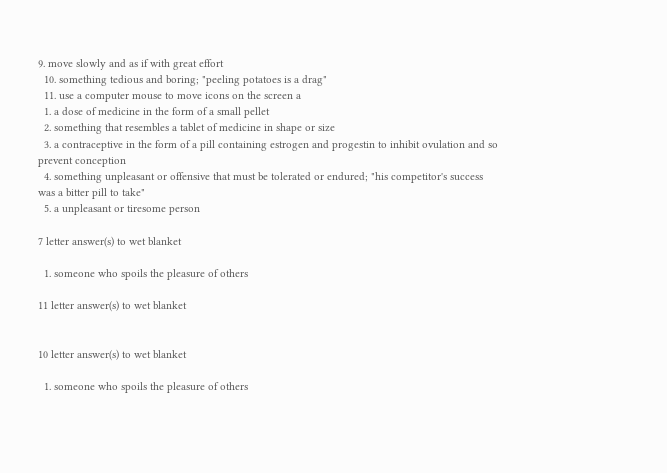9. move slowly and as if with great effort
  10. something tedious and boring; "peeling potatoes is a drag"
  11. use a computer mouse to move icons on the screen a
  1. a dose of medicine in the form of a small pellet
  2. something that resembles a tablet of medicine in shape or size
  3. a contraceptive in the form of a pill containing estrogen and progestin to inhibit ovulation and so prevent conception
  4. something unpleasant or offensive that must be tolerated or endured; "his competitor's success was a bitter pill to take"
  5. a unpleasant or tiresome person

7 letter answer(s) to wet blanket

  1. someone who spoils the pleasure of others

11 letter answer(s) to wet blanket


10 letter answer(s) to wet blanket

  1. someone who spoils the pleasure of others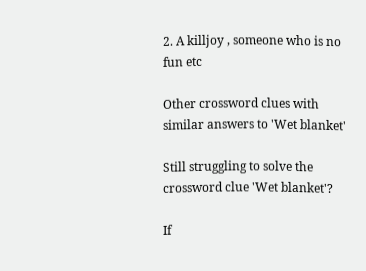2. A killjoy , someone who is no fun etc

Other crossword clues with similar answers to 'Wet blanket'

Still struggling to solve the crossword clue 'Wet blanket'?

If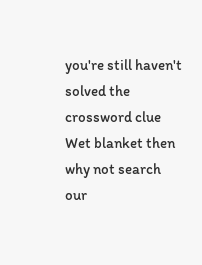you're still haven't solved the crossword clue Wet blanket then why not search our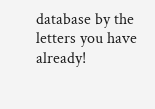database by the letters you have already!